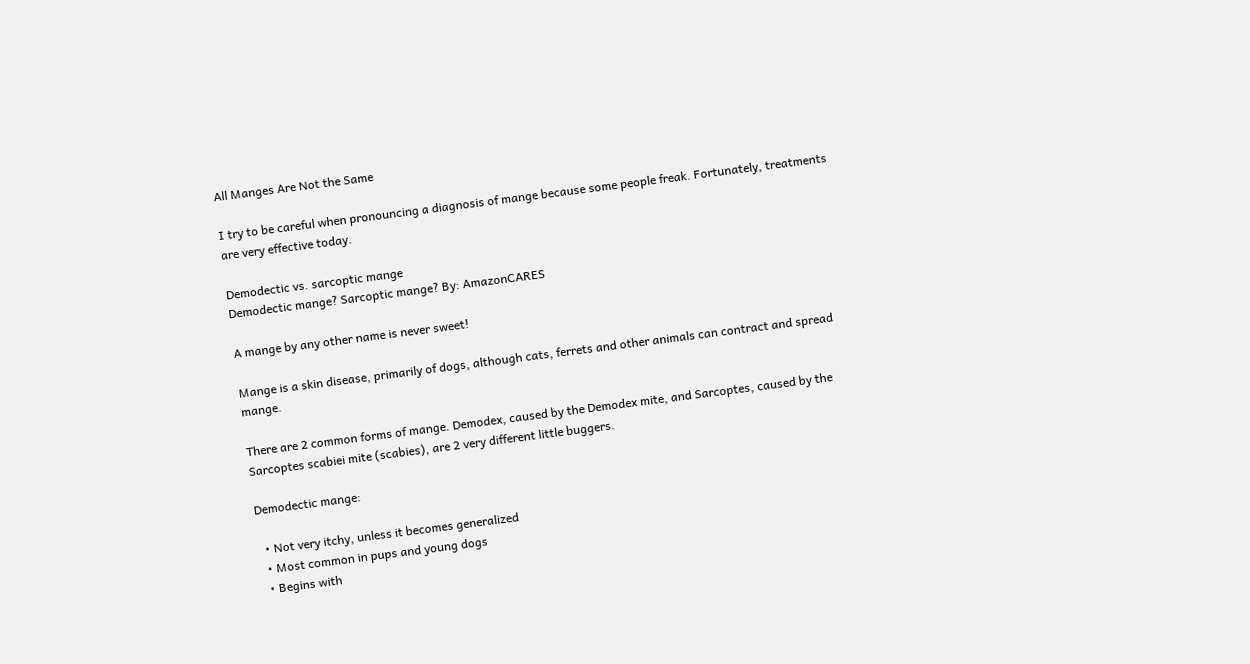All Manges Are Not the Same

I try to be careful when pronouncing a diagnosis of mange because some people freak. Fortunately, treatments are very effective today.

Demodectic vs. sarcoptic mange
Demodectic mange? Sarcoptic mange? By: AmazonCARES

A mange by any other name is never sweet!

Mange is a skin disease, primarily of dogs, although cats, ferrets and other animals can contract and spread mange.

There are 2 common forms of mange. Demodex, caused by the Demodex mite, and Sarcoptes, caused by the Sarcoptes scabiei mite (scabies), are 2 very different little buggers.

Demodectic mange:

  • Not very itchy, unless it becomes generalized
  • Most common in pups and young dogs
  • Begins with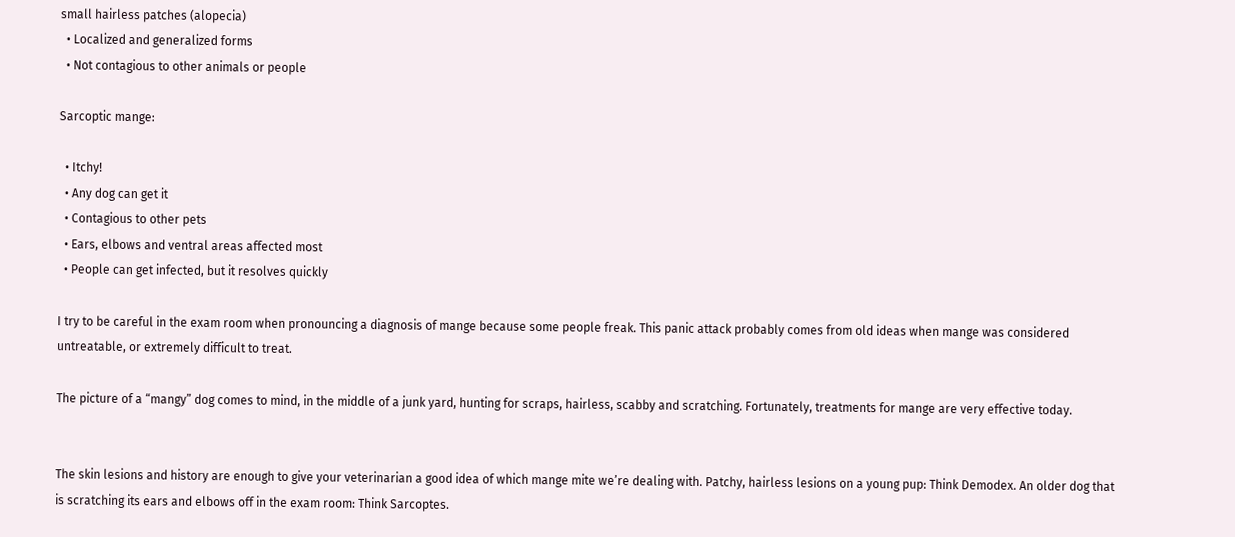small hairless patches (alopecia)
  • Localized and generalized forms
  • Not contagious to other animals or people

Sarcoptic mange:

  • Itchy!
  • Any dog can get it
  • Contagious to other pets
  • Ears, elbows and ventral areas affected most
  • People can get infected, but it resolves quickly

I try to be careful in the exam room when pronouncing a diagnosis of mange because some people freak. This panic attack probably comes from old ideas when mange was considered untreatable, or extremely difficult to treat.

The picture of a “mangy” dog comes to mind, in the middle of a junk yard, hunting for scraps, hairless, scabby and scratching. Fortunately, treatments for mange are very effective today.


The skin lesions and history are enough to give your veterinarian a good idea of which mange mite we’re dealing with. Patchy, hairless lesions on a young pup: Think Demodex. An older dog that is scratching its ears and elbows off in the exam room: Think Sarcoptes.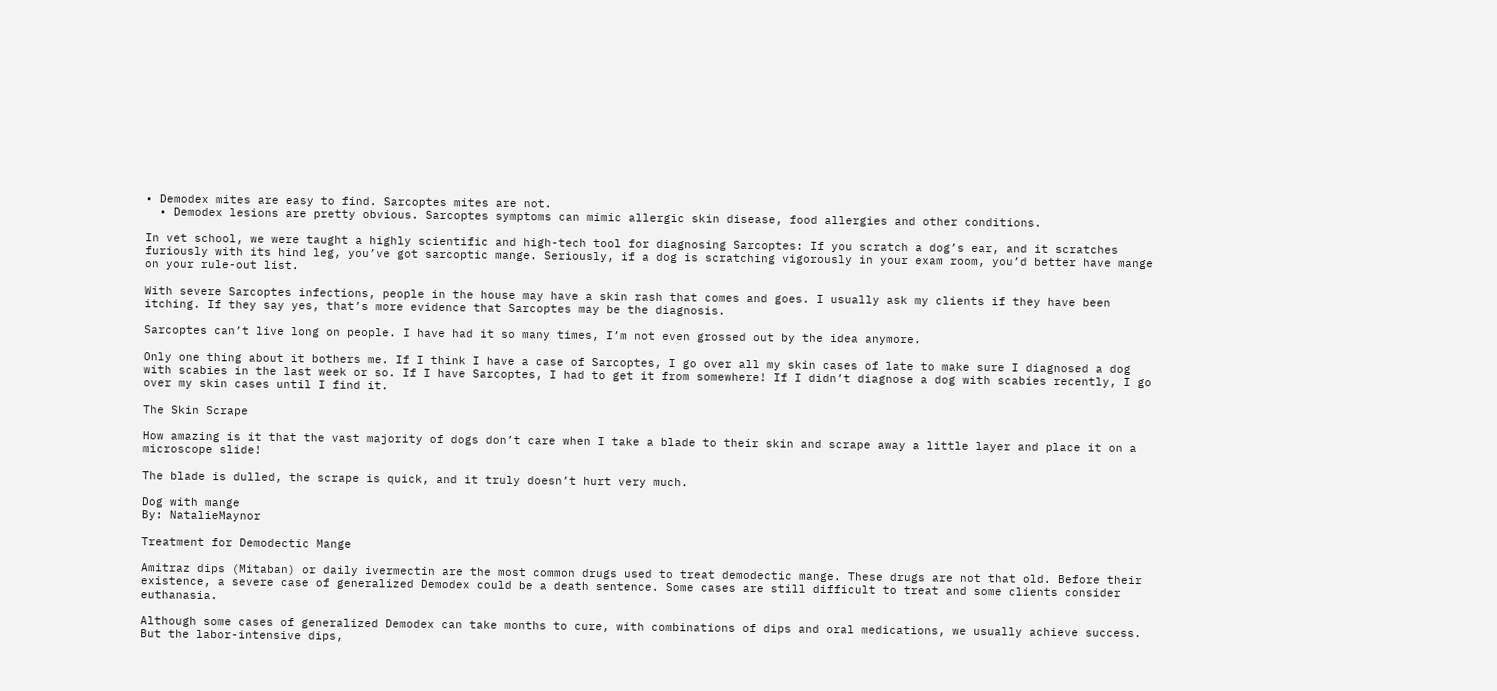• Demodex mites are easy to find. Sarcoptes mites are not.
  • Demodex lesions are pretty obvious. Sarcoptes symptoms can mimic allergic skin disease, food allergies and other conditions.

In vet school, we were taught a highly scientific and high-tech tool for diagnosing Sarcoptes: If you scratch a dog’s ear, and it scratches furiously with its hind leg, you’ve got sarcoptic mange. Seriously, if a dog is scratching vigorously in your exam room, you’d better have mange on your rule-out list.

With severe Sarcoptes infections, people in the house may have a skin rash that comes and goes. I usually ask my clients if they have been itching. If they say yes, that’s more evidence that Sarcoptes may be the diagnosis.

Sarcoptes can’t live long on people. I have had it so many times, I’m not even grossed out by the idea anymore.

Only one thing about it bothers me. If I think I have a case of Sarcoptes, I go over all my skin cases of late to make sure I diagnosed a dog with scabies in the last week or so. If I have Sarcoptes, I had to get it from somewhere! If I didn’t diagnose a dog with scabies recently, I go over my skin cases until I find it.

The Skin Scrape

How amazing is it that the vast majority of dogs don’t care when I take a blade to their skin and scrape away a little layer and place it on a microscope slide!

The blade is dulled, the scrape is quick, and it truly doesn’t hurt very much.

Dog with mange
By: NatalieMaynor

Treatment for Demodectic Mange

Amitraz dips (Mitaban) or daily ivermectin are the most common drugs used to treat demodectic mange. These drugs are not that old. Before their existence, a severe case of generalized Demodex could be a death sentence. Some cases are still difficult to treat and some clients consider euthanasia.

Although some cases of generalized Demodex can take months to cure, with combinations of dips and oral medications, we usually achieve success. But the labor-intensive dips,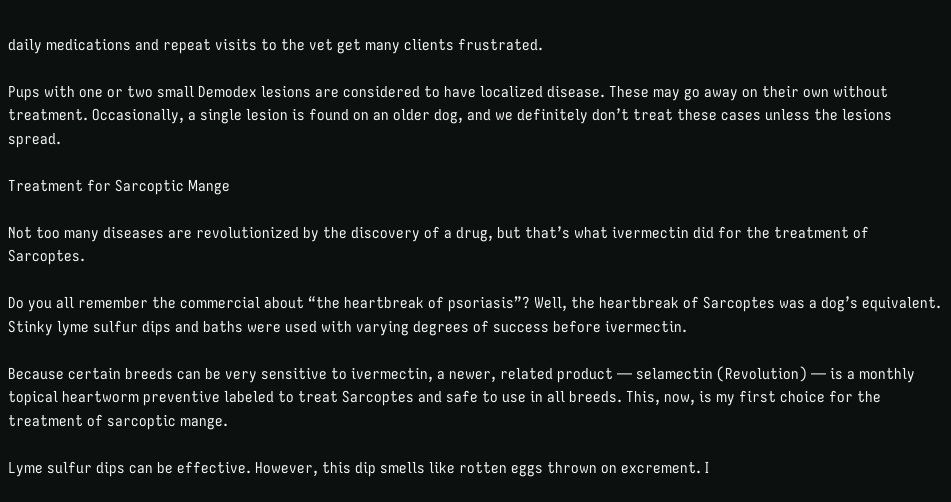daily medications and repeat visits to the vet get many clients frustrated.

Pups with one or two small Demodex lesions are considered to have localized disease. These may go away on their own without treatment. Occasionally, a single lesion is found on an older dog, and we definitely don’t treat these cases unless the lesions spread.

Treatment for Sarcoptic Mange

Not too many diseases are revolutionized by the discovery of a drug, but that’s what ivermectin did for the treatment of Sarcoptes.

Do you all remember the commercial about “the heartbreak of psoriasis”? Well, the heartbreak of Sarcoptes was a dog’s equivalent. Stinky lyme sulfur dips and baths were used with varying degrees of success before ivermectin.

Because certain breeds can be very sensitive to ivermectin, a newer, related product — selamectin (Revolution) — is a monthly topical heartworm preventive labeled to treat Sarcoptes and safe to use in all breeds. This, now, is my first choice for the treatment of sarcoptic mange.

Lyme sulfur dips can be effective. However, this dip smells like rotten eggs thrown on excrement. I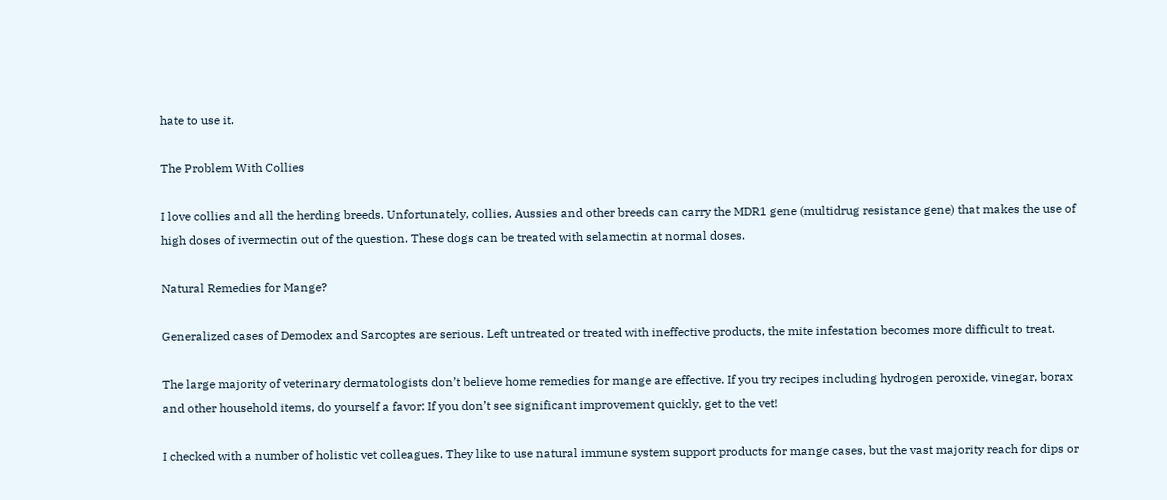hate to use it.

The Problem With Collies

I love collies and all the herding breeds. Unfortunately, collies, Aussies and other breeds can carry the MDR1 gene (multidrug resistance gene) that makes the use of high doses of ivermectin out of the question. These dogs can be treated with selamectin at normal doses.

Natural Remedies for Mange?

Generalized cases of Demodex and Sarcoptes are serious. Left untreated or treated with ineffective products, the mite infestation becomes more difficult to treat.

The large majority of veterinary dermatologists don’t believe home remedies for mange are effective. If you try recipes including hydrogen peroxide, vinegar, borax and other household items, do yourself a favor: If you don’t see significant improvement quickly, get to the vet!

I checked with a number of holistic vet colleagues. They like to use natural immune system support products for mange cases, but the vast majority reach for dips or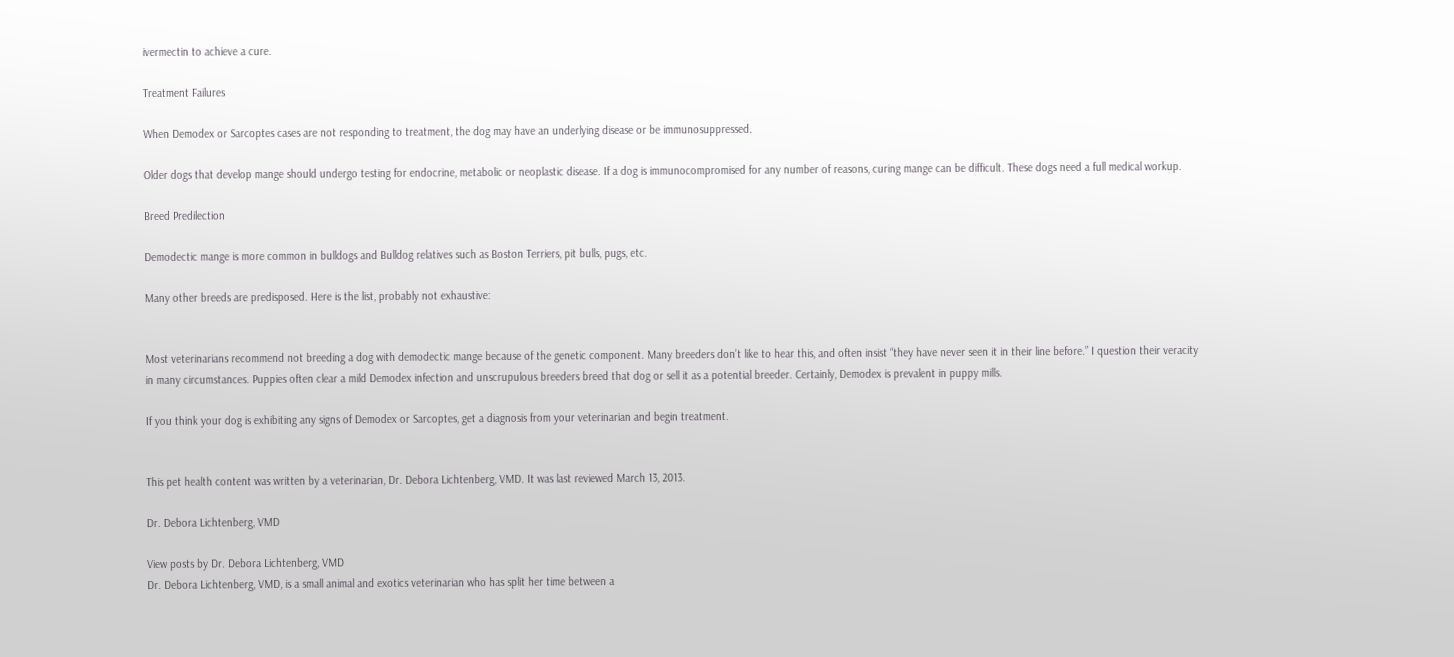ivermectin to achieve a cure.

Treatment Failures

When Demodex or Sarcoptes cases are not responding to treatment, the dog may have an underlying disease or be immunosuppressed.

Older dogs that develop mange should undergo testing for endocrine, metabolic or neoplastic disease. If a dog is immunocompromised for any number of reasons, curing mange can be difficult. These dogs need a full medical workup.

Breed Predilection

Demodectic mange is more common in bulldogs and Bulldog relatives such as Boston Terriers, pit bulls, pugs, etc.

Many other breeds are predisposed. Here is the list, probably not exhaustive:


Most veterinarians recommend not breeding a dog with demodectic mange because of the genetic component. Many breeders don’t like to hear this, and often insist “they have never seen it in their line before.” I question their veracity in many circumstances. Puppies often clear a mild Demodex infection and unscrupulous breeders breed that dog or sell it as a potential breeder. Certainly, Demodex is prevalent in puppy mills.

If you think your dog is exhibiting any signs of Demodex or Sarcoptes, get a diagnosis from your veterinarian and begin treatment.


This pet health content was written by a veterinarian, Dr. Debora Lichtenberg, VMD. It was last reviewed March 13, 2013.

Dr. Debora Lichtenberg, VMD

View posts by Dr. Debora Lichtenberg, VMD
Dr. Debora Lichtenberg, VMD, is a small animal and exotics veterinarian who has split her time between a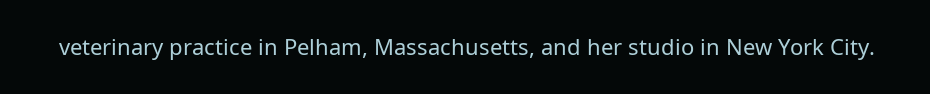veterinary practice in Pelham, Massachusetts, and her studio in New York City.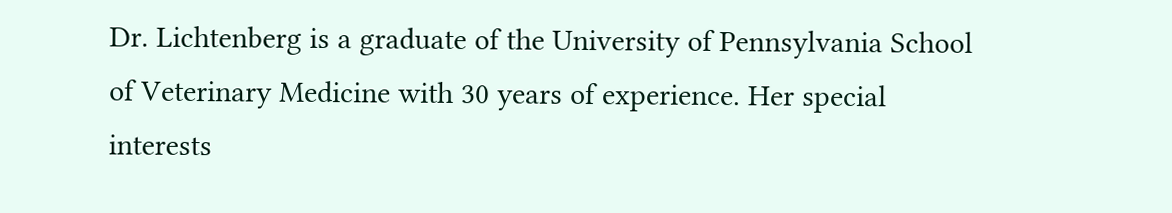Dr. Lichtenberg is a graduate of the University of Pennsylvania School of Veterinary Medicine with 30 years of experience. Her special interests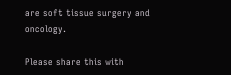are soft tissue surgery and oncology.

Please share this with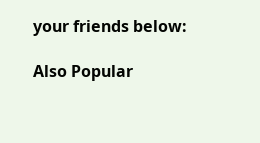your friends below:

Also Popular